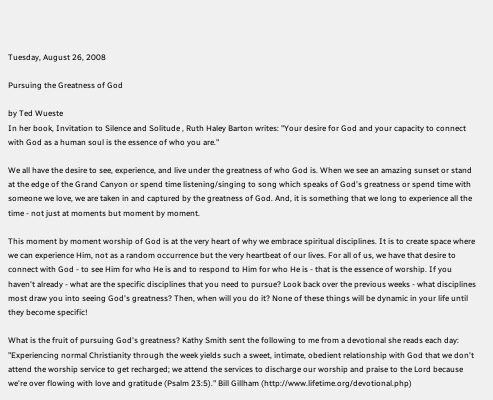Tuesday, August 26, 2008

Pursuing the Greatness of God

by Ted Wueste
In her book, Invitation to Silence and Solitude , Ruth Haley Barton writes: "Your desire for God and your capacity to connect with God as a human soul is the essence of who you are."

We all have the desire to see, experience, and live under the greatness of who God is. When we see an amazing sunset or stand at the edge of the Grand Canyon or spend time listening/singing to song which speaks of God's greatness or spend time with someone we love, we are taken in and captured by the greatness of God. And, it is something that we long to experience all the time - not just at moments but moment by moment.

This moment by moment worship of God is at the very heart of why we embrace spiritual disciplines. It is to create space where we can experience Him, not as a random occurrence but the very heartbeat of our lives. For all of us, we have that desire to connect with God - to see Him for who He is and to respond to Him for who He is - that is the essence of worship. If you haven't already - what are the specific disciplines that you need to pursue? Look back over the previous weeks - what disciplines most draw you into seeing God's greatness? Then, when will you do it? None of these things will be dynamic in your life until they become specific!

What is the fruit of pursuing God's greatness? Kathy Smith sent the following to me from a devotional she reads each day: "Experiencing normal Christianity through the week yields such a sweet, intimate, obedient relationship with God that we don't attend the worship service to get recharged; we attend the services to discharge our worship and praise to the Lord because we're over flowing with love and gratitude (Psalm 23:5)." Bill Gillham (http://www.lifetime.org/devotional.php)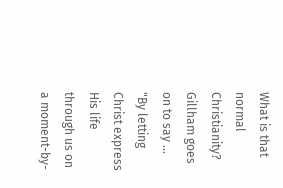What is that normal Christianity? Gillham goes on to say ...
"By letting Christ express His life through us on a moment-by-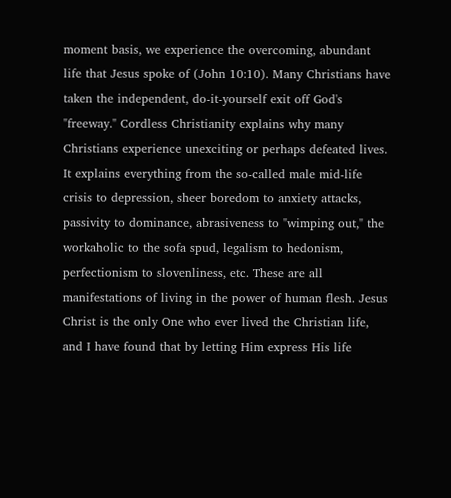moment basis, we experience the overcoming, abundant life that Jesus spoke of (John 10:10). Many Christians have taken the independent, do-it-yourself exit off God's "freeway." Cordless Christianity explains why many Christians experience unexciting or perhaps defeated lives. It explains everything from the so-called male mid-life crisis to depression, sheer boredom to anxiety attacks, passivity to dominance, abrasiveness to "wimping out," the workaholic to the sofa spud, legalism to hedonism, perfectionism to slovenliness, etc. These are all manifestations of living in the power of human flesh. Jesus Christ is the only One who ever lived the Christian life, and I have found that by letting Him express His life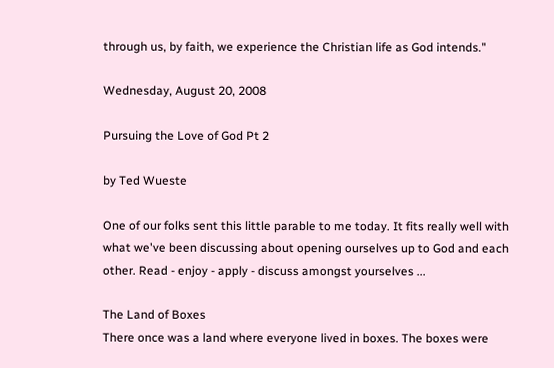through us, by faith, we experience the Christian life as God intends."

Wednesday, August 20, 2008

Pursuing the Love of God Pt 2

by Ted Wueste

One of our folks sent this little parable to me today. It fits really well with what we've been discussing about opening ourselves up to God and each other. Read - enjoy - apply - discuss amongst yourselves ...

The Land of Boxes
There once was a land where everyone lived in boxes. The boxes were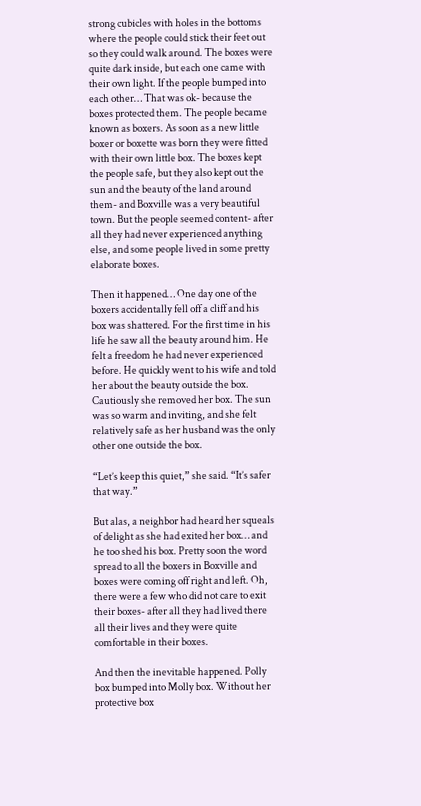strong cubicles with holes in the bottoms where the people could stick their feet out so they could walk around. The boxes were quite dark inside, but each one came with their own light. If the people bumped into each other… That was ok- because the boxes protected them. The people became known as boxers. As soon as a new little boxer or boxette was born they were fitted with their own little box. The boxes kept the people safe, but they also kept out the sun and the beauty of the land around them- and Boxville was a very beautiful town. But the people seemed content- after all they had never experienced anything else, and some people lived in some pretty elaborate boxes.

Then it happened… One day one of the boxers accidentally fell off a cliff and his box was shattered. For the first time in his life he saw all the beauty around him. He felt a freedom he had never experienced before. He quickly went to his wife and told her about the beauty outside the box. Cautiously she removed her box. The sun was so warm and inviting, and she felt relatively safe as her husband was the only other one outside the box.

“Let’s keep this quiet,” she said. “It’s safer that way.”

But alas, a neighbor had heard her squeals of delight as she had exited her box… and he too shed his box. Pretty soon the word spread to all the boxers in Boxville and boxes were coming off right and left. Oh, there were a few who did not care to exit their boxes- after all they had lived there all their lives and they were quite comfortable in their boxes.

And then the inevitable happened. Polly box bumped into Molly box. Without her protective box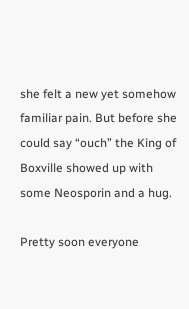she felt a new yet somehow familiar pain. But before she could say “ouch” the King of Boxville showed up with some Neosporin and a hug.

Pretty soon everyone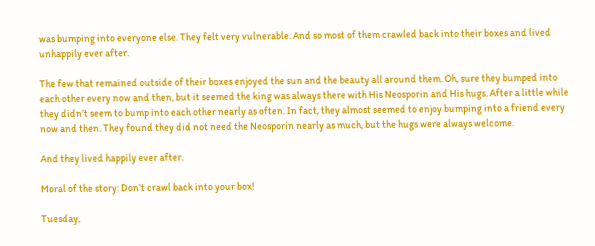was bumping into everyone else. They felt very vulnerable. And so most of them crawled back into their boxes and lived unhappily ever after.

The few that remained outside of their boxes enjoyed the sun and the beauty all around them. Oh, sure they bumped into each other every now and then, but it seemed the king was always there with His Neosporin and His hugs. After a little while they didn’t seem to bump into each other nearly as often. In fact, they almost seemed to enjoy bumping into a friend every now and then. They found they did not need the Neosporin nearly as much, but the hugs were always welcome.

And they lived happily ever after.

Moral of the story: Don’t crawl back into your box!

Tuesday,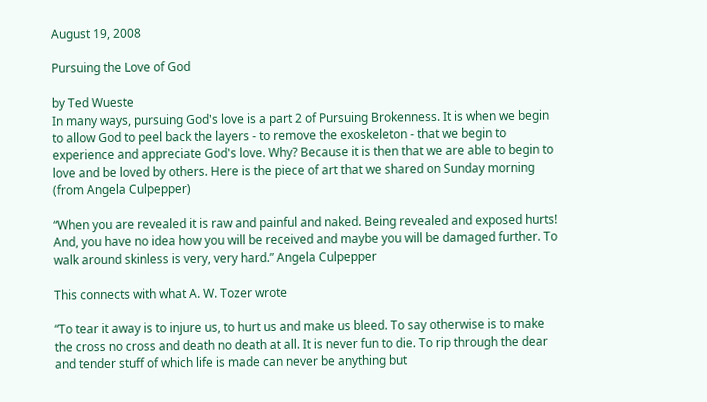August 19, 2008

Pursuing the Love of God

by Ted Wueste
In many ways, pursuing God's love is a part 2 of Pursuing Brokenness. It is when we begin to allow God to peel back the layers - to remove the exoskeleton - that we begin to experience and appreciate God's love. Why? Because it is then that we are able to begin to love and be loved by others. Here is the piece of art that we shared on Sunday morning (from Angela Culpepper)

“When you are revealed it is raw and painful and naked. Being revealed and exposed hurts! And, you have no idea how you will be received and maybe you will be damaged further. To walk around skinless is very, very hard.” Angela Culpepper

This connects with what A. W. Tozer wrote

“To tear it away is to injure us, to hurt us and make us bleed. To say otherwise is to make the cross no cross and death no death at all. It is never fun to die. To rip through the dear and tender stuff of which life is made can never be anything but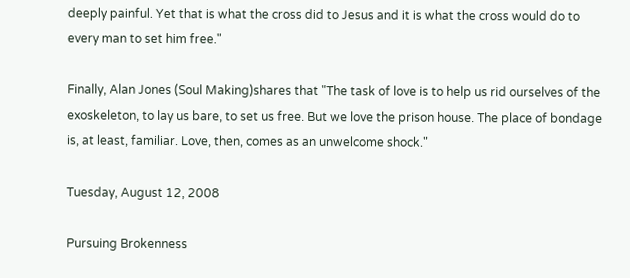deeply painful. Yet that is what the cross did to Jesus and it is what the cross would do to every man to set him free."

Finally, Alan Jones (Soul Making)shares that "The task of love is to help us rid ourselves of the exoskeleton, to lay us bare, to set us free. But we love the prison house. The place of bondage is, at least, familiar. Love, then, comes as an unwelcome shock."

Tuesday, August 12, 2008

Pursuing Brokenness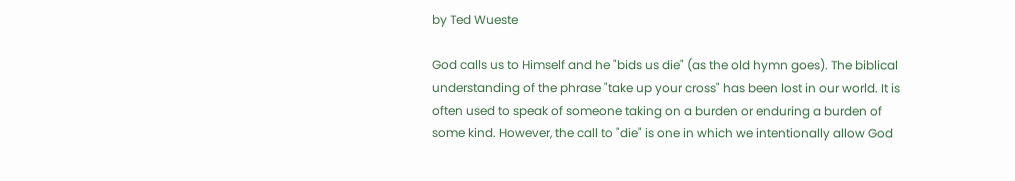by Ted Wueste

God calls us to Himself and he "bids us die" (as the old hymn goes). The biblical understanding of the phrase "take up your cross" has been lost in our world. It is often used to speak of someone taking on a burden or enduring a burden of some kind. However, the call to "die" is one in which we intentionally allow God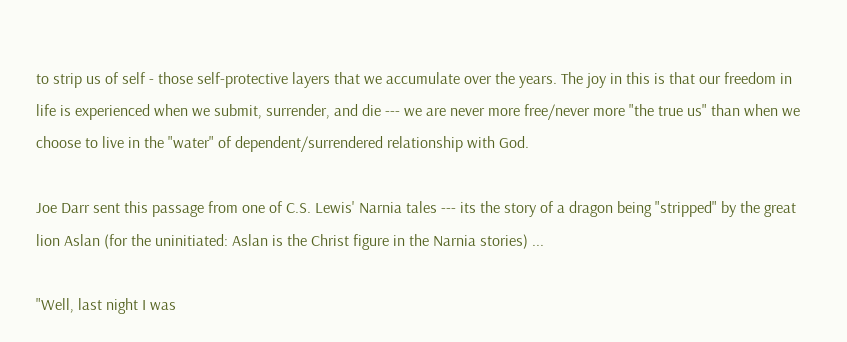to strip us of self - those self-protective layers that we accumulate over the years. The joy in this is that our freedom in life is experienced when we submit, surrender, and die --- we are never more free/never more "the true us" than when we choose to live in the "water" of dependent/surrendered relationship with God.

Joe Darr sent this passage from one of C.S. Lewis' Narnia tales --- its the story of a dragon being "stripped" by the great lion Aslan (for the uninitiated: Aslan is the Christ figure in the Narnia stories) ...

"Well, last night I was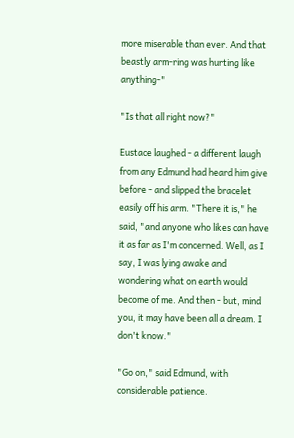more miserable than ever. And that beastly arm-ring was hurting like anything-"

"Is that all right now?"

Eustace laughed - a different laugh from any Edmund had heard him give before - and slipped the bracelet easily off his arm. "There it is," he said, "and anyone who likes can have it as far as I'm concerned. Well, as I say, I was lying awake and wondering what on earth would become of me. And then - but, mind you, it may have been all a dream. I don't know."

"Go on," said Edmund, with considerable patience.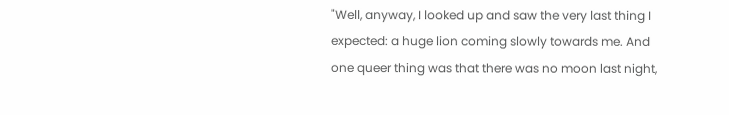"Well, anyway, I looked up and saw the very last thing I expected: a huge lion coming slowly towards me. And one queer thing was that there was no moon last night,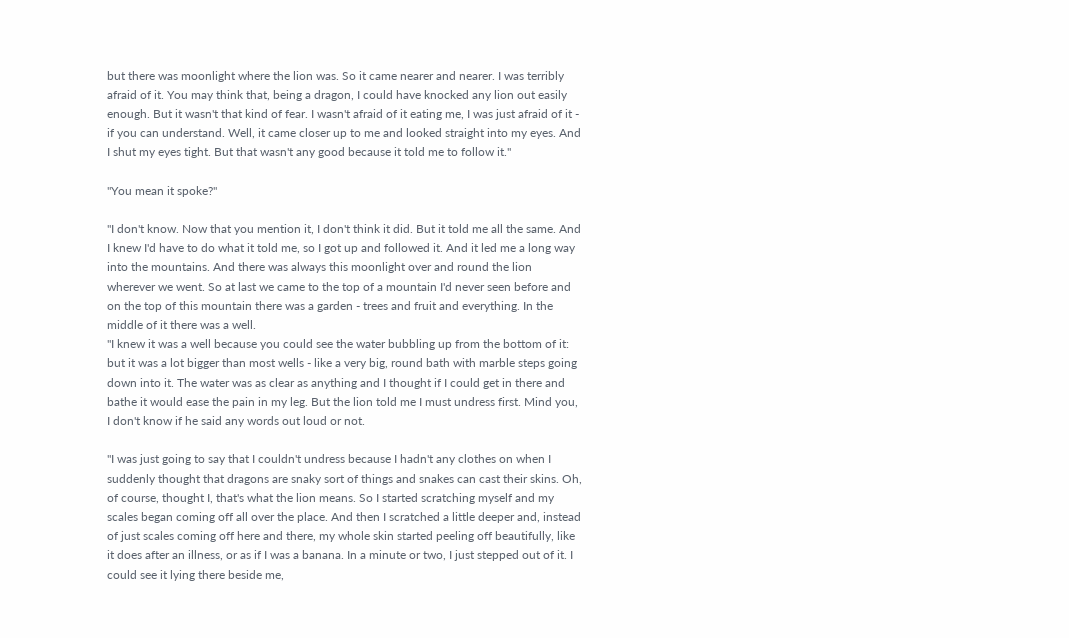but there was moonlight where the lion was. So it came nearer and nearer. I was terribly afraid of it. You may think that, being a dragon, I could have knocked any lion out easily enough. But it wasn't that kind of fear. I wasn't afraid of it eating me, I was just afraid of it - if you can understand. Well, it came closer up to me and looked straight into my eyes. And I shut my eyes tight. But that wasn't any good because it told me to follow it."

"You mean it spoke?"

"I don't know. Now that you mention it, I don't think it did. But it told me all the same. And I knew I'd have to do what it told me, so I got up and followed it. And it led me a long way into the mountains. And there was always this moonlight over and round the lion wherever we went. So at last we came to the top of a mountain I'd never seen before and on the top of this mountain there was a garden - trees and fruit and everything. In the middle of it there was a well.
"I knew it was a well because you could see the water bubbling up from the bottom of it: but it was a lot bigger than most wells - like a very big, round bath with marble steps going down into it. The water was as clear as anything and I thought if I could get in there and bathe it would ease the pain in my leg. But the lion told me I must undress first. Mind you, I don't know if he said any words out loud or not.

"I was just going to say that I couldn't undress because I hadn't any clothes on when I suddenly thought that dragons are snaky sort of things and snakes can cast their skins. Oh, of course, thought I, that's what the lion means. So I started scratching myself and my scales began coming off all over the place. And then I scratched a little deeper and, instead of just scales coming off here and there, my whole skin started peeling off beautifully, like it does after an illness, or as if I was a banana. In a minute or two, I just stepped out of it. I could see it lying there beside me,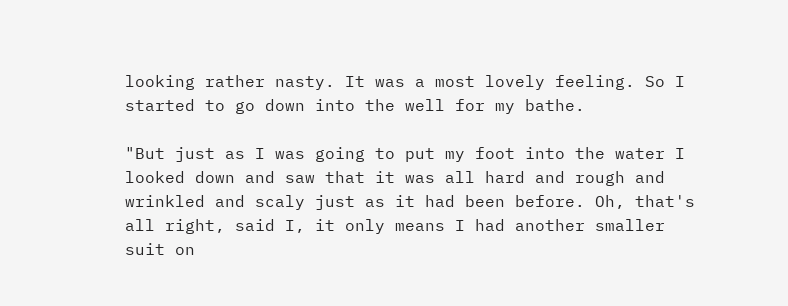looking rather nasty. It was a most lovely feeling. So I started to go down into the well for my bathe.

"But just as I was going to put my foot into the water I looked down and saw that it was all hard and rough and wrinkled and scaly just as it had been before. Oh, that's all right, said I, it only means I had another smaller suit on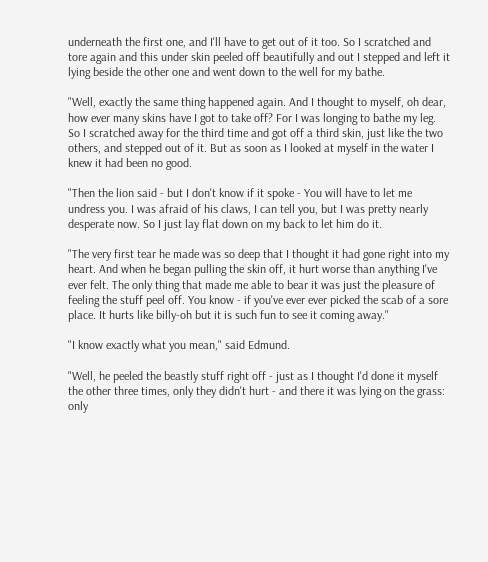underneath the first one, and I'll have to get out of it too. So I scratched and tore again and this under skin peeled off beautifully and out I stepped and left it lying beside the other one and went down to the well for my bathe.

"Well, exactly the same thing happened again. And I thought to myself, oh dear, how ever many skins have I got to take off? For I was longing to bathe my leg. So I scratched away for the third time and got off a third skin, just like the two others, and stepped out of it. But as soon as I looked at myself in the water I knew it had been no good.

"Then the lion said - but I don't know if it spoke - You will have to let me undress you. I was afraid of his claws, I can tell you, but I was pretty nearly desperate now. So I just lay flat down on my back to let him do it.

"The very first tear he made was so deep that I thought it had gone right into my heart. And when he began pulling the skin off, it hurt worse than anything I've ever felt. The only thing that made me able to bear it was just the pleasure of feeling the stuff peel off. You know - if you've ever ever picked the scab of a sore place. It hurts like billy-oh but it is such fun to see it coming away."

"I know exactly what you mean," said Edmund.

"Well, he peeled the beastly stuff right off - just as I thought I'd done it myself the other three times, only they didn't hurt - and there it was lying on the grass: only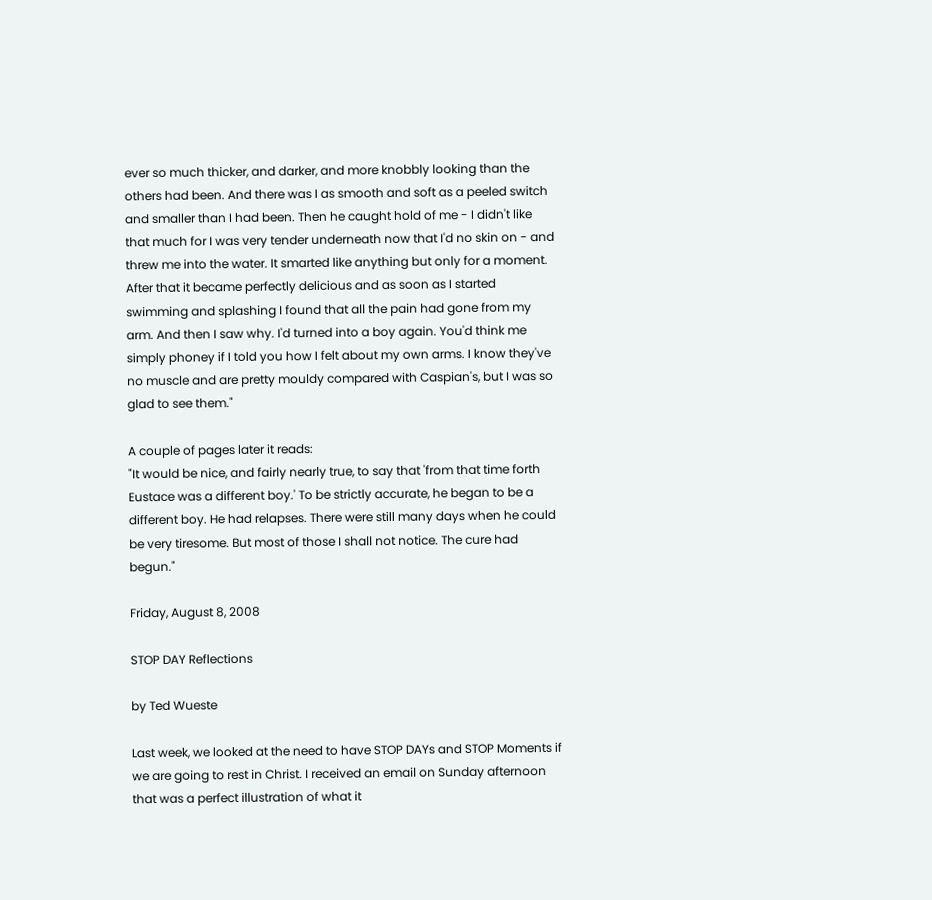ever so much thicker, and darker, and more knobbly looking than the others had been. And there was I as smooth and soft as a peeled switch and smaller than I had been. Then he caught hold of me - I didn't like that much for I was very tender underneath now that I'd no skin on - and threw me into the water. It smarted like anything but only for a moment. After that it became perfectly delicious and as soon as I started swimming and splashing I found that all the pain had gone from my arm. And then I saw why. I'd turned into a boy again. You'd think me simply phoney if I told you how I felt about my own arms. I know they've no muscle and are pretty mouldy compared with Caspian's, but I was so glad to see them."

A couple of pages later it reads:
"It would be nice, and fairly nearly true, to say that 'from that time forth Eustace was a different boy.' To be strictly accurate, he began to be a different boy. He had relapses. There were still many days when he could be very tiresome. But most of those I shall not notice. The cure had begun."

Friday, August 8, 2008

STOP DAY Reflections

by Ted Wueste

Last week, we looked at the need to have STOP DAYs and STOP Moments if we are going to rest in Christ. I received an email on Sunday afternoon that was a perfect illustration of what it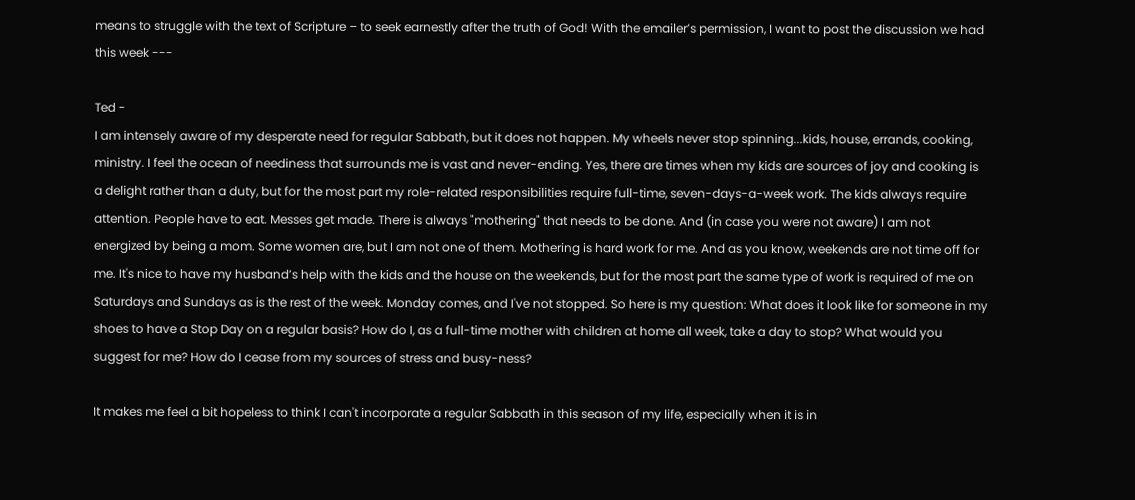means to struggle with the text of Scripture – to seek earnestly after the truth of God! With the emailer’s permission, I want to post the discussion we had this week ---

Ted -
I am intensely aware of my desperate need for regular Sabbath, but it does not happen. My wheels never stop spinning...kids, house, errands, cooking, ministry. I feel the ocean of neediness that surrounds me is vast and never-ending. Yes, there are times when my kids are sources of joy and cooking is a delight rather than a duty, but for the most part my role-related responsibilities require full-time, seven-days-a-week work. The kids always require attention. People have to eat. Messes get made. There is always "mothering" that needs to be done. And (in case you were not aware) I am not energized by being a mom. Some women are, but I am not one of them. Mothering is hard work for me. And as you know, weekends are not time off for me. It's nice to have my husband’s help with the kids and the house on the weekends, but for the most part the same type of work is required of me on Saturdays and Sundays as is the rest of the week. Monday comes, and I've not stopped. So here is my question: What does it look like for someone in my shoes to have a Stop Day on a regular basis? How do I, as a full-time mother with children at home all week, take a day to stop? What would you suggest for me? How do I cease from my sources of stress and busy-ness?

It makes me feel a bit hopeless to think I can't incorporate a regular Sabbath in this season of my life, especially when it is in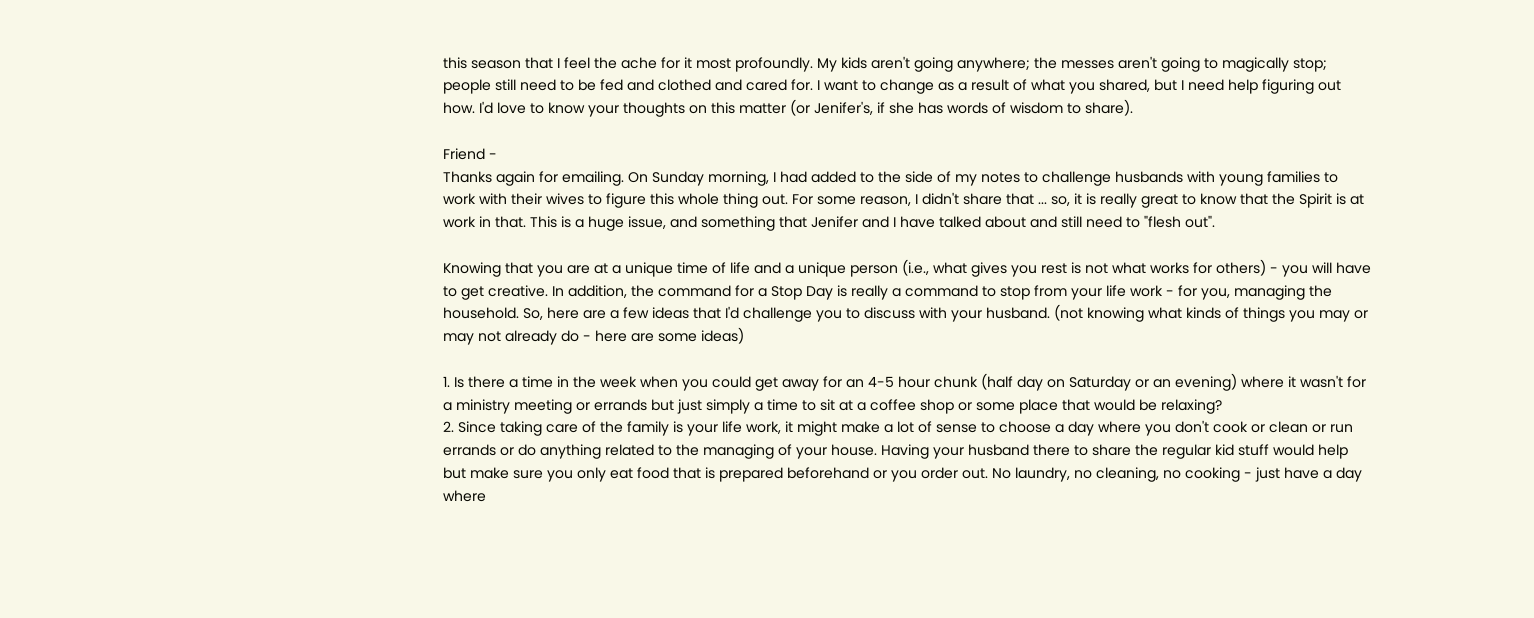this season that I feel the ache for it most profoundly. My kids aren't going anywhere; the messes aren't going to magically stop; people still need to be fed and clothed and cared for. I want to change as a result of what you shared, but I need help figuring out how. I'd love to know your thoughts on this matter (or Jenifer's, if she has words of wisdom to share).

Friend -
Thanks again for emailing. On Sunday morning, I had added to the side of my notes to challenge husbands with young families to work with their wives to figure this whole thing out. For some reason, I didn't share that ... so, it is really great to know that the Spirit is at work in that. This is a huge issue, and something that Jenifer and I have talked about and still need to "flesh out".

Knowing that you are at a unique time of life and a unique person (i.e., what gives you rest is not what works for others) - you will have to get creative. In addition, the command for a Stop Day is really a command to stop from your life work - for you, managing the household. So, here are a few ideas that I'd challenge you to discuss with your husband. (not knowing what kinds of things you may or may not already do - here are some ideas)

1. Is there a time in the week when you could get away for an 4-5 hour chunk (half day on Saturday or an evening) where it wasn't for a ministry meeting or errands but just simply a time to sit at a coffee shop or some place that would be relaxing?
2. Since taking care of the family is your life work, it might make a lot of sense to choose a day where you don't cook or clean or run errands or do anything related to the managing of your house. Having your husband there to share the regular kid stuff would help but make sure you only eat food that is prepared beforehand or you order out. No laundry, no cleaning, no cooking - just have a day where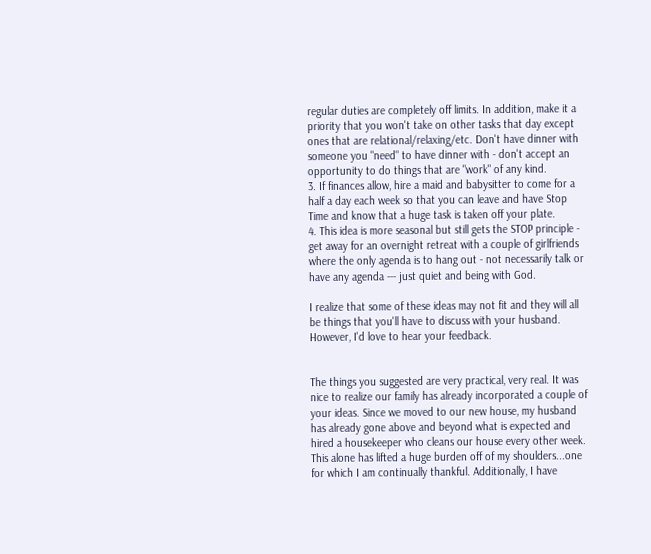regular duties are completely off limits. In addition, make it a priority that you won't take on other tasks that day except ones that are relational/relaxing/etc. Don't have dinner with someone you "need" to have dinner with - don't accept an opportunity to do things that are "work" of any kind.
3. If finances allow, hire a maid and babysitter to come for a half a day each week so that you can leave and have Stop Time and know that a huge task is taken off your plate.
4. This idea is more seasonal but still gets the STOP principle - get away for an overnight retreat with a couple of girlfriends where the only agenda is to hang out - not necessarily talk or have any agenda --- just quiet and being with God.

I realize that some of these ideas may not fit and they will all be things that you'll have to discuss with your husband. However, I'd love to hear your feedback.


The things you suggested are very practical, very real. It was nice to realize our family has already incorporated a couple of your ideas. Since we moved to our new house, my husband has already gone above and beyond what is expected and hired a housekeeper who cleans our house every other week. This alone has lifted a huge burden off of my shoulders...one for which I am continually thankful. Additionally, I have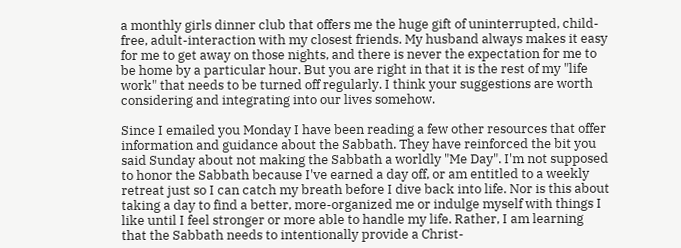a monthly girls dinner club that offers me the huge gift of uninterrupted, child-free, adult-interaction with my closest friends. My husband always makes it easy for me to get away on those nights, and there is never the expectation for me to be home by a particular hour. But you are right in that it is the rest of my "life work" that needs to be turned off regularly. I think your suggestions are worth considering and integrating into our lives somehow.

Since I emailed you Monday I have been reading a few other resources that offer information and guidance about the Sabbath. They have reinforced the bit you said Sunday about not making the Sabbath a worldly "Me Day". I'm not supposed to honor the Sabbath because I've earned a day off, or am entitled to a weekly retreat just so I can catch my breath before I dive back into life. Nor is this about taking a day to find a better, more-organized me or indulge myself with things I like until I feel stronger or more able to handle my life. Rather, I am learning that the Sabbath needs to intentionally provide a Christ-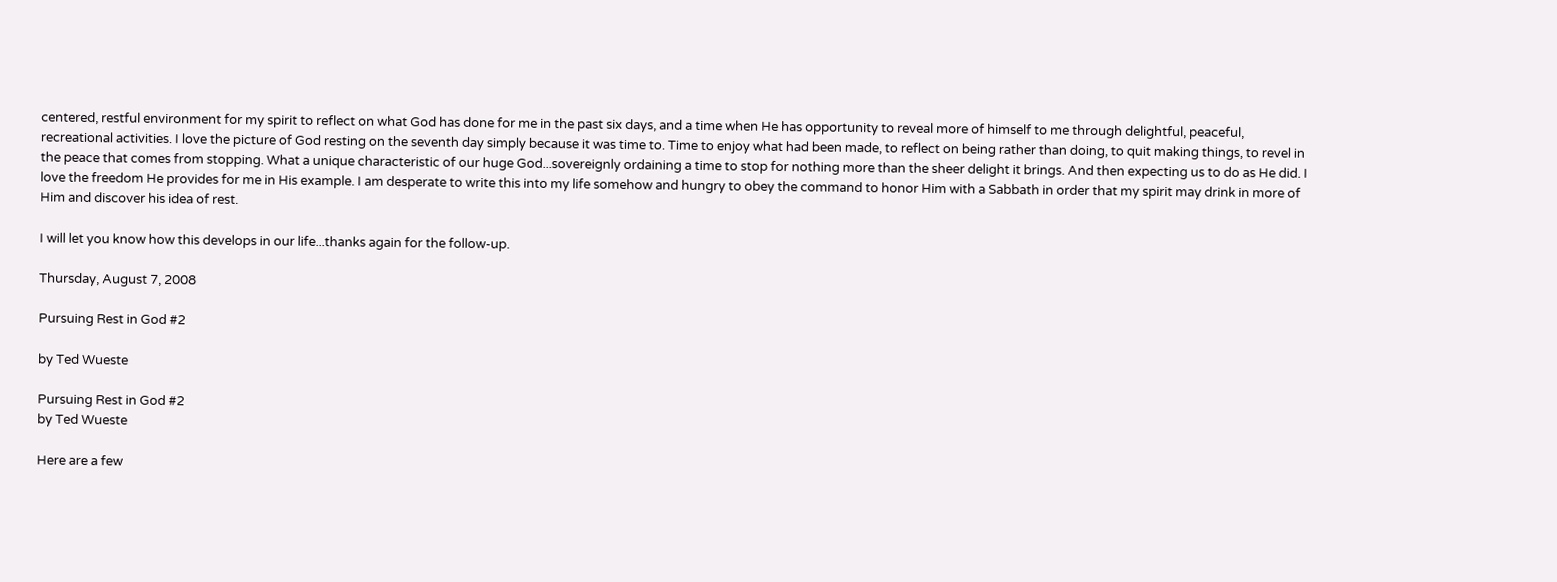centered, restful environment for my spirit to reflect on what God has done for me in the past six days, and a time when He has opportunity to reveal more of himself to me through delightful, peaceful, recreational activities. I love the picture of God resting on the seventh day simply because it was time to. Time to enjoy what had been made, to reflect on being rather than doing, to quit making things, to revel in the peace that comes from stopping. What a unique characteristic of our huge God...sovereignly ordaining a time to stop for nothing more than the sheer delight it brings. And then expecting us to do as He did. I love the freedom He provides for me in His example. I am desperate to write this into my life somehow and hungry to obey the command to honor Him with a Sabbath in order that my spirit may drink in more of Him and discover his idea of rest.

I will let you know how this develops in our life...thanks again for the follow-up.

Thursday, August 7, 2008

Pursuing Rest in God #2

by Ted Wueste

Pursuing Rest in God #2
by Ted Wueste

Here are a few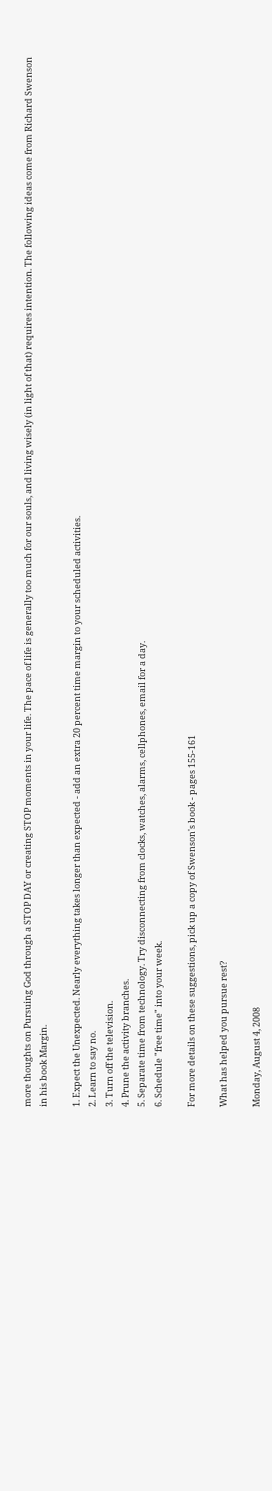more thoughts on Pursuing God through a STOP DAY or creating STOP moments in your life. The pace of life is generally too much for our souls, and living wisely (in light of that) requires intention. The following ideas come from Richard Swenson in his book Margin.

1. Expect the Unexpected. Nearly everything takes longer than expected - add an extra 20 percent time margin to your scheduled activities.
2. Learn to say no.
3. Turn off the television.
4. Prune the activity branches.
5. Separate time from technology. Try disconnecting from clocks, watches, alarms, cellphones, email for a day.
6. Schedule "free time" into your week.

For more details on these suggestions, pick up a copy of Swenson's book - pages 155-161

What has helped you pursue rest?

Monday, August 4, 2008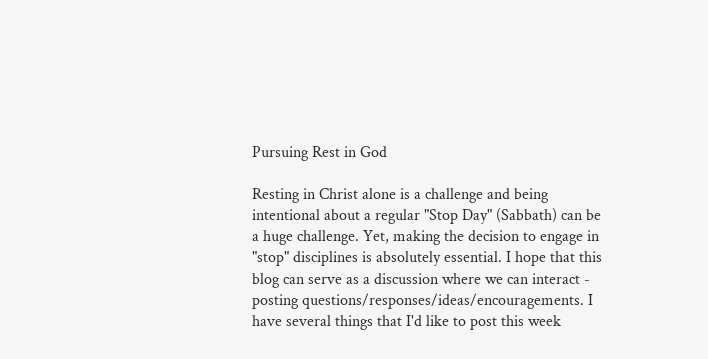Pursuing Rest in God

Resting in Christ alone is a challenge and being intentional about a regular "Stop Day" (Sabbath) can be a huge challenge. Yet, making the decision to engage in "stop" disciplines is absolutely essential. I hope that this blog can serve as a discussion where we can interact - posting questions/responses/ideas/encouragements. I have several things that I'd like to post this week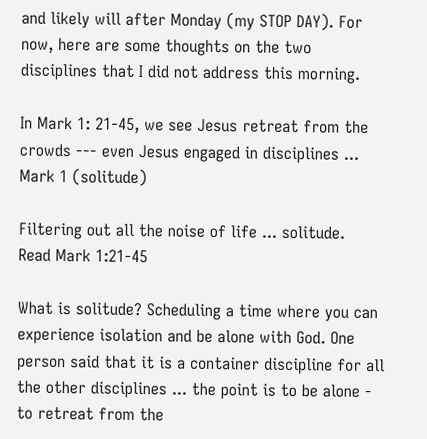and likely will after Monday (my STOP DAY). For now, here are some thoughts on the two disciplines that I did not address this morning.

In Mark 1: 21-45, we see Jesus retreat from the crowds --- even Jesus engaged in disciplines ... Mark 1 (solitude)

Filtering out all the noise of life ... solitude.
Read Mark 1:21-45

What is solitude? Scheduling a time where you can experience isolation and be alone with God. One person said that it is a container discipline for all the other disciplines ... the point is to be alone - to retreat from the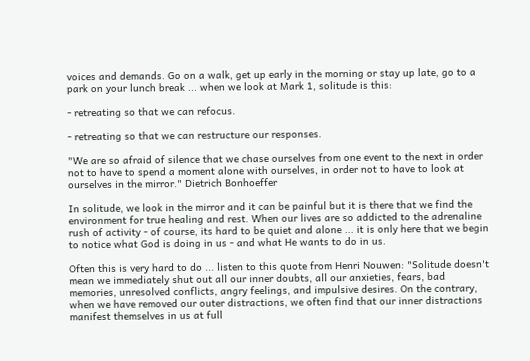voices and demands. Go on a walk, get up early in the morning or stay up late, go to a park on your lunch break ... when we look at Mark 1, solitude is this:

- retreating so that we can refocus.

- retreating so that we can restructure our responses.

"We are so afraid of silence that we chase ourselves from one event to the next in order not to have to spend a moment alone with ourselves, in order not to have to look at ourselves in the mirror." Dietrich Bonhoeffer

In solitude, we look in the mirror and it can be painful but it is there that we find the environment for true healing and rest. When our lives are so addicted to the adrenaline rush of activity - of course, its hard to be quiet and alone ... it is only here that we begin to notice what God is doing in us - and what He wants to do in us.

Often this is very hard to do ... listen to this quote from Henri Nouwen: "Solitude doesn't mean we immediately shut out all our inner doubts, all our anxieties, fears, bad memories, unresolved conflicts, angry feelings, and impulsive desires. On the contrary, when we have removed our outer distractions, we often find that our inner distractions manifest themselves in us at full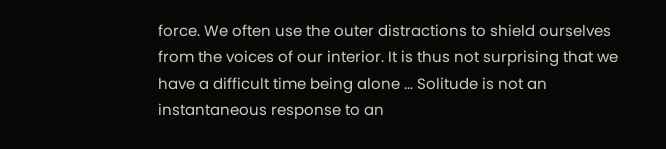force. We often use the outer distractions to shield ourselves from the voices of our interior. It is thus not surprising that we have a difficult time being alone ... Solitude is not an instantaneous response to an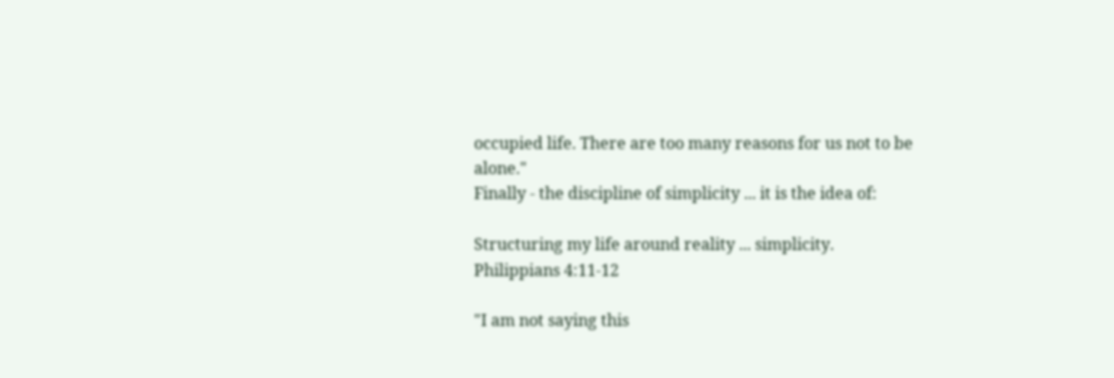occupied life. There are too many reasons for us not to be alone."
Finally - the discipline of simplicity ... it is the idea of:

Structuring my life around reality ... simplicity.
Philippians 4:11-12

"I am not saying this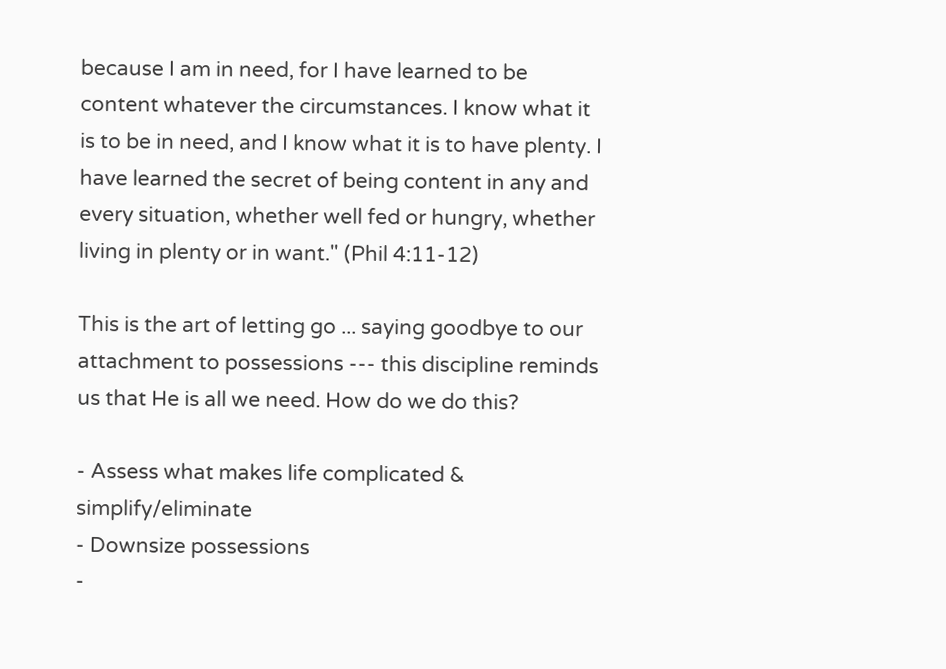because I am in need, for I have learned to be content whatever the circumstances. I know what it is to be in need, and I know what it is to have plenty. I have learned the secret of being content in any and every situation, whether well fed or hungry, whether living in plenty or in want." (Phil 4:11-12)

This is the art of letting go ... saying goodbye to our attachment to possessions --- this discipline reminds us that He is all we need. How do we do this?

- Assess what makes life complicated & simplify/eliminate
- Downsize possessions
-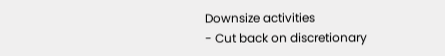Downsize activities
- Cut back on discretionary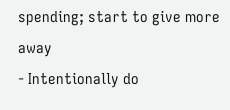spending; start to give more away
- Intentionally do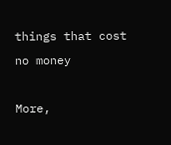things that cost no money

More,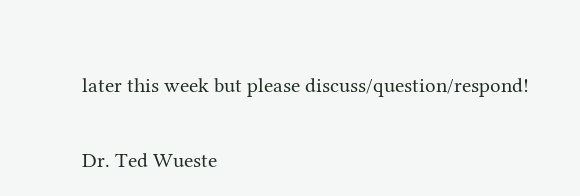later this week but please discuss/question/respond!

Dr. Ted Wueste